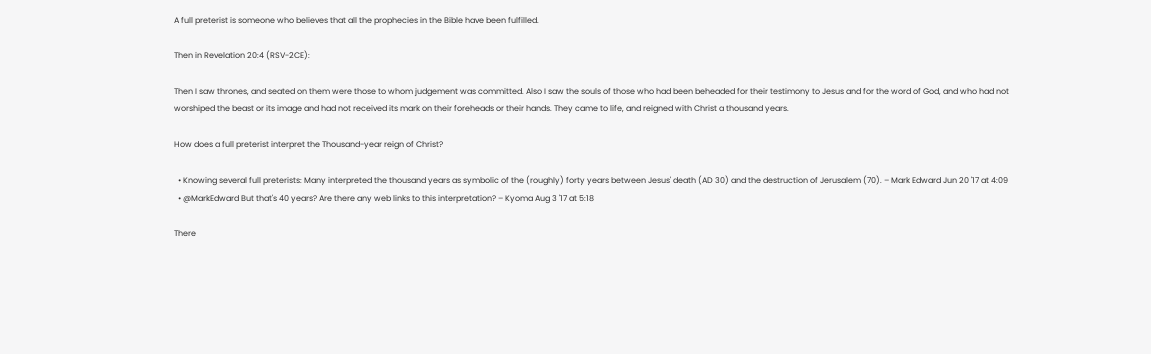A full preterist is someone who believes that all the prophecies in the Bible have been fulfilled.

Then in Revelation 20:4 (RSV-2CE):

Then I saw thrones, and seated on them were those to whom judgement was committed. Also I saw the souls of those who had been beheaded for their testimony to Jesus and for the word of God, and who had not worshiped the beast or its image and had not received its mark on their foreheads or their hands. They came to life, and reigned with Christ a thousand years.

How does a full preterist interpret the Thousand-year reign of Christ?

  • Knowing several full preterists: Many interpreted the thousand years as symbolic of the (roughly) forty years between Jesus' death (AD 30) and the destruction of Jerusalem (70). – Mark Edward Jun 20 '17 at 4:09
  • @MarkEdward But that's 40 years? Are there any web links to this interpretation? – Kyoma Aug 3 '17 at 5:18

There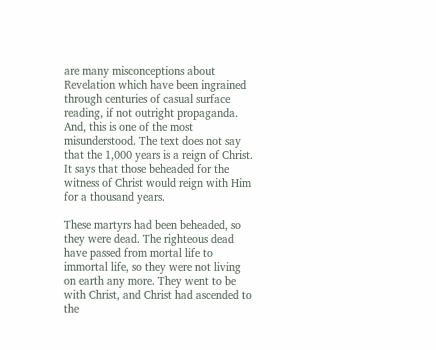are many misconceptions about Revelation which have been ingrained through centuries of casual surface reading, if not outright propaganda. And, this is one of the most misunderstood. The text does not say that the 1,000 years is a reign of Christ. It says that those beheaded for the witness of Christ would reign with Him for a thousand years.

These martyrs had been beheaded, so they were dead. The righteous dead have passed from mortal life to immortal life, so they were not living on earth any more. They went to be with Christ, and Christ had ascended to the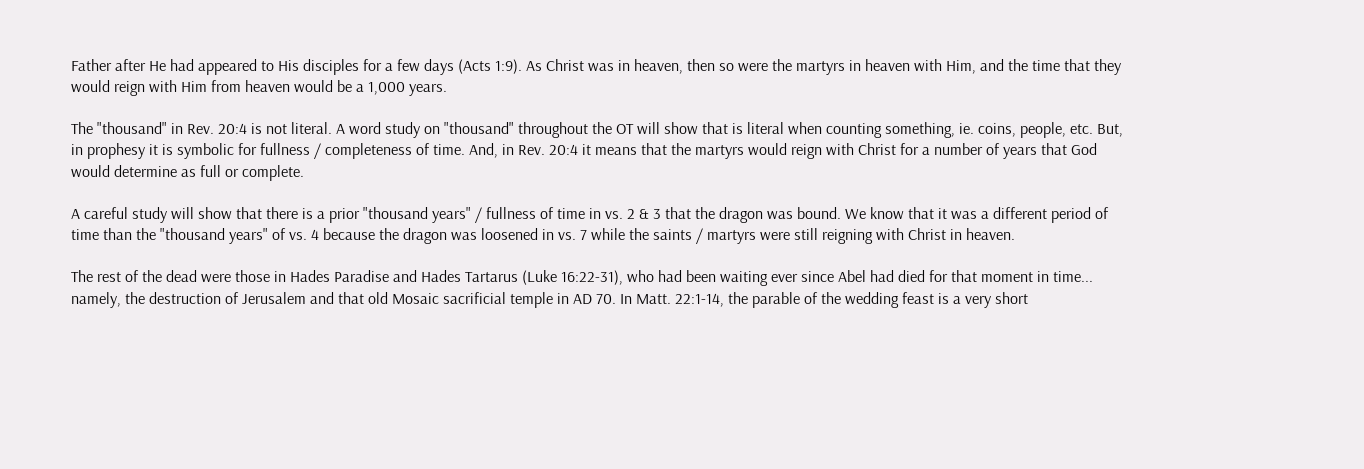Father after He had appeared to His disciples for a few days (Acts 1:9). As Christ was in heaven, then so were the martyrs in heaven with Him, and the time that they would reign with Him from heaven would be a 1,000 years.

The "thousand" in Rev. 20:4 is not literal. A word study on "thousand" throughout the OT will show that is literal when counting something, ie. coins, people, etc. But, in prophesy it is symbolic for fullness / completeness of time. And, in Rev. 20:4 it means that the martyrs would reign with Christ for a number of years that God would determine as full or complete.

A careful study will show that there is a prior "thousand years" / fullness of time in vs. 2 & 3 that the dragon was bound. We know that it was a different period of time than the "thousand years" of vs. 4 because the dragon was loosened in vs. 7 while the saints / martyrs were still reigning with Christ in heaven.

The rest of the dead were those in Hades Paradise and Hades Tartarus (Luke 16:22-31), who had been waiting ever since Abel had died for that moment in time... namely, the destruction of Jerusalem and that old Mosaic sacrificial temple in AD 70. In Matt. 22:1-14, the parable of the wedding feast is a very short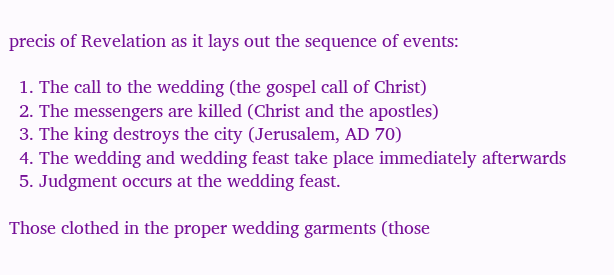precis of Revelation as it lays out the sequence of events:

  1. The call to the wedding (the gospel call of Christ)
  2. The messengers are killed (Christ and the apostles)
  3. The king destroys the city (Jerusalem, AD 70)
  4. The wedding and wedding feast take place immediately afterwards
  5. Judgment occurs at the wedding feast.

Those clothed in the proper wedding garments (those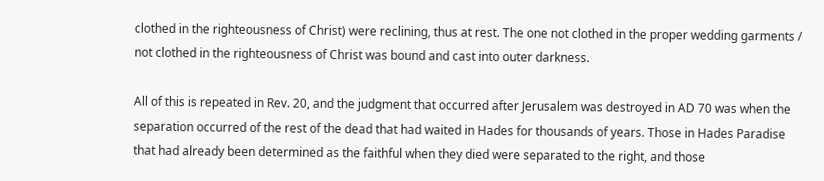clothed in the righteousness of Christ) were reclining, thus at rest. The one not clothed in the proper wedding garments / not clothed in the righteousness of Christ was bound and cast into outer darkness.

All of this is repeated in Rev. 20, and the judgment that occurred after Jerusalem was destroyed in AD 70 was when the separation occurred of the rest of the dead that had waited in Hades for thousands of years. Those in Hades Paradise that had already been determined as the faithful when they died were separated to the right, and those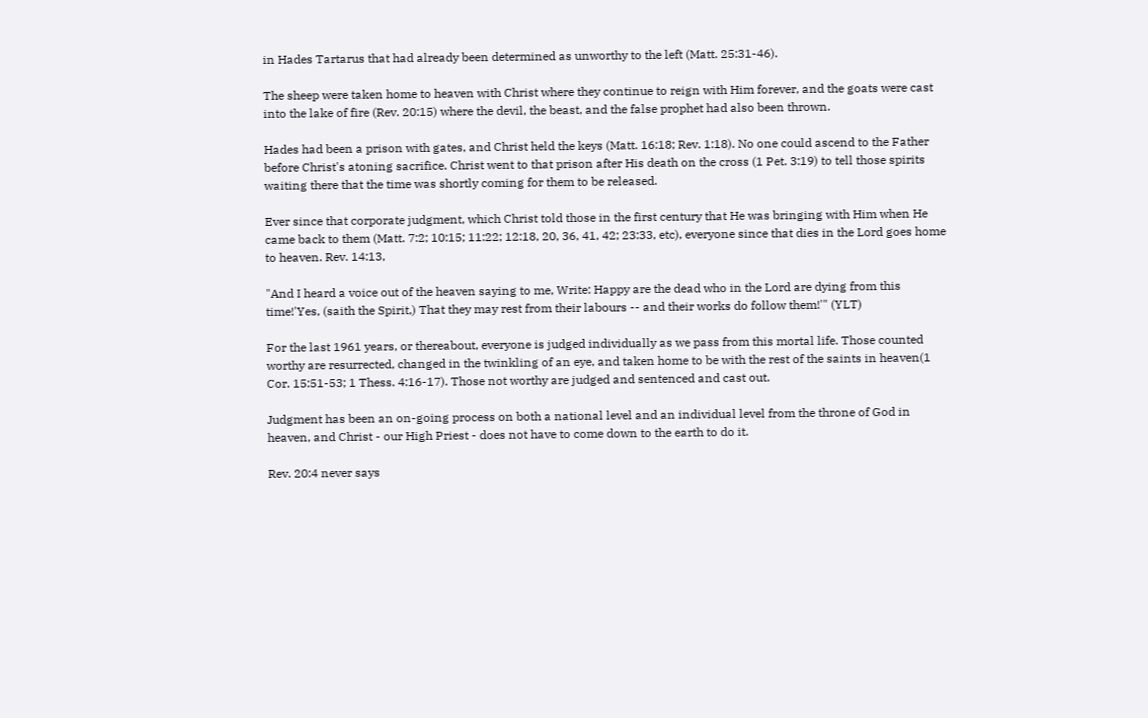in Hades Tartarus that had already been determined as unworthy to the left (Matt. 25:31-46).

The sheep were taken home to heaven with Christ where they continue to reign with Him forever, and the goats were cast into the lake of fire (Rev. 20:15) where the devil, the beast, and the false prophet had also been thrown.

Hades had been a prison with gates, and Christ held the keys (Matt. 16:18; Rev. 1:18). No one could ascend to the Father before Christ's atoning sacrifice. Christ went to that prison after His death on the cross (1 Pet. 3:19) to tell those spirits waiting there that the time was shortly coming for them to be released.

Ever since that corporate judgment, which Christ told those in the first century that He was bringing with Him when He came back to them (Matt. 7:2; 10:15; 11:22; 12:18, 20, 36, 41, 42; 23:33, etc), everyone since that dies in the Lord goes home to heaven. Rev. 14:13,

"And I heard a voice out of the heaven saying to me, Write: Happy are the dead who in the Lord are dying from this time!'Yes, (saith the Spirit,) That they may rest from their labours -- and their works do follow them!'" (YLT)

For the last 1961 years, or thereabout, everyone is judged individually as we pass from this mortal life. Those counted worthy are resurrected, changed in the twinkling of an eye, and taken home to be with the rest of the saints in heaven(1 Cor. 15:51-53; 1 Thess. 4:16-17). Those not worthy are judged and sentenced and cast out.

Judgment has been an on-going process on both a national level and an individual level from the throne of God in heaven, and Christ - our High Priest - does not have to come down to the earth to do it.

Rev. 20:4 never says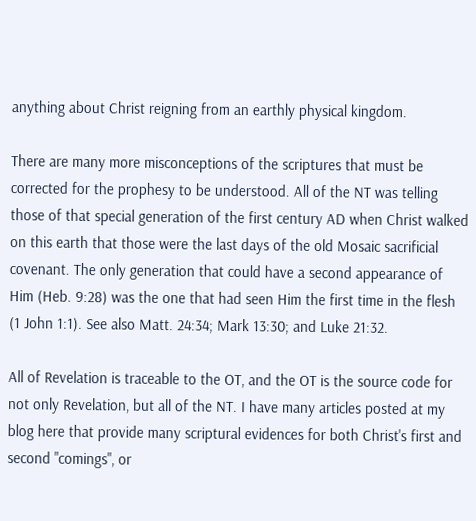anything about Christ reigning from an earthly physical kingdom.

There are many more misconceptions of the scriptures that must be corrected for the prophesy to be understood. All of the NT was telling those of that special generation of the first century AD when Christ walked on this earth that those were the last days of the old Mosaic sacrificial covenant. The only generation that could have a second appearance of Him (Heb. 9:28) was the one that had seen Him the first time in the flesh (1 John 1:1). See also Matt. 24:34; Mark 13:30; and Luke 21:32.

All of Revelation is traceable to the OT, and the OT is the source code for not only Revelation, but all of the NT. I have many articles posted at my blog here that provide many scriptural evidences for both Christ's first and second "comings", or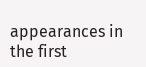appearances in the first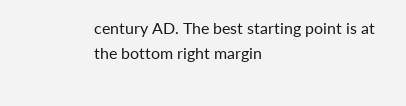century AD. The best starting point is at the bottom right margin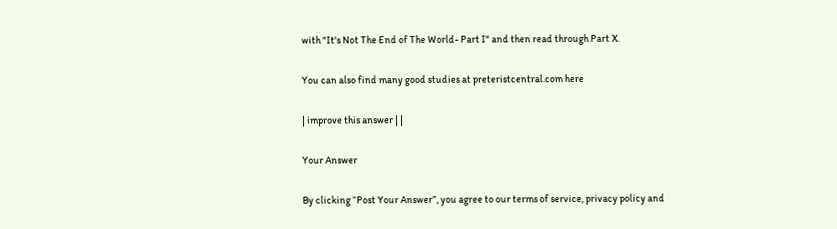with "It's Not The End of The World- Part I" and then read through Part X.

You can also find many good studies at preteristcentral.com here

| improve this answer | |

Your Answer

By clicking “Post Your Answer”, you agree to our terms of service, privacy policy and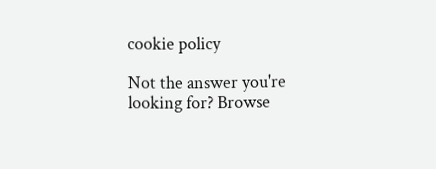cookie policy

Not the answer you're looking for? Browse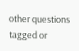other questions tagged or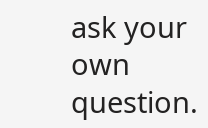ask your own question.